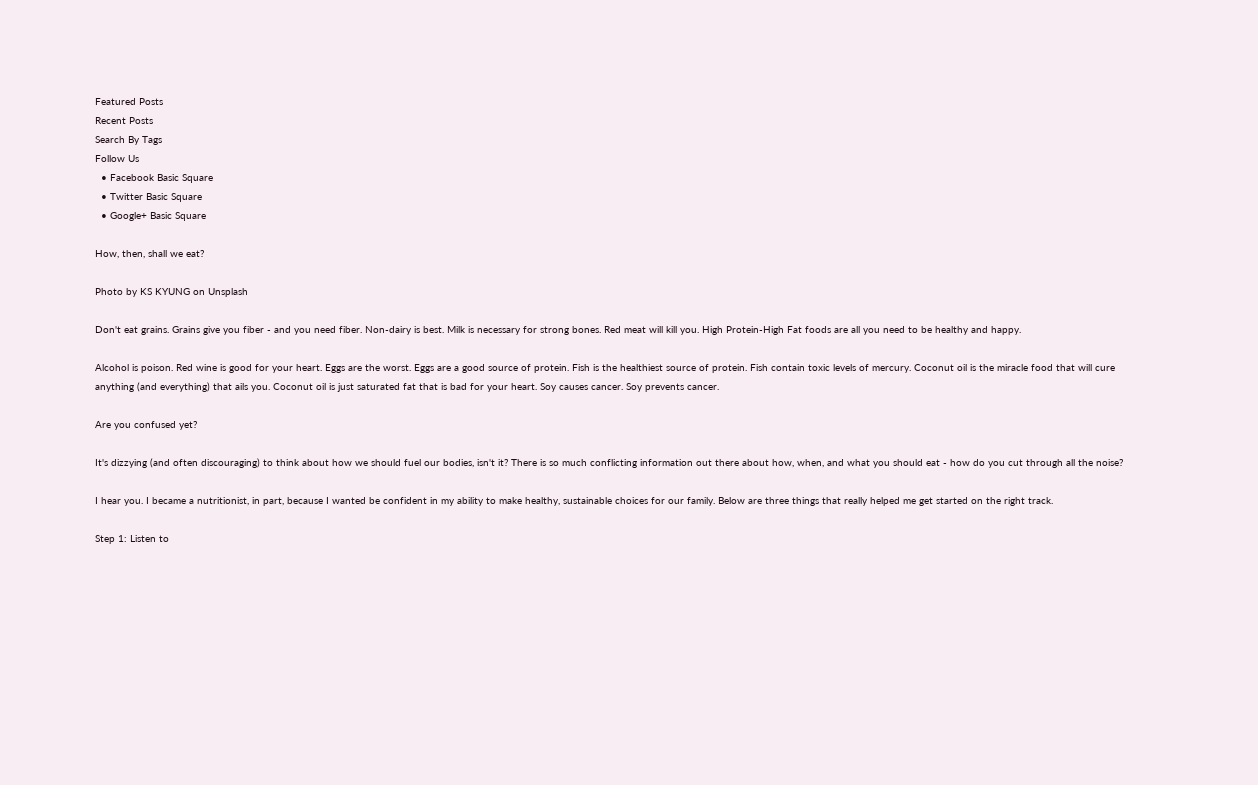Featured Posts
Recent Posts
Search By Tags
Follow Us
  • Facebook Basic Square
  • Twitter Basic Square
  • Google+ Basic Square

How, then, shall we eat?

Photo by KS KYUNG on Unsplash

Don't eat grains. Grains give you fiber - and you need fiber. Non-dairy is best. Milk is necessary for strong bones. Red meat will kill you. High Protein-High Fat foods are all you need to be healthy and happy.

Alcohol is poison. Red wine is good for your heart. Eggs are the worst. Eggs are a good source of protein. Fish is the healthiest source of protein. Fish contain toxic levels of mercury. Coconut oil is the miracle food that will cure anything (and everything) that ails you. Coconut oil is just saturated fat that is bad for your heart. Soy causes cancer. Soy prevents cancer.

Are you confused yet?

It's dizzying (and often discouraging) to think about how we should fuel our bodies, isn't it? There is so much conflicting information out there about how, when, and what you should eat - how do you cut through all the noise?

I hear you. I became a nutritionist, in part, because I wanted be confident in my ability to make healthy, sustainable choices for our family. Below are three things that really helped me get started on the right track.

Step 1: Listen to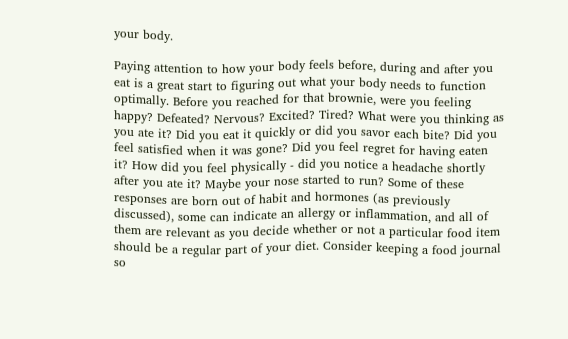your body.

Paying attention to how your body feels before, during and after you eat is a great start to figuring out what your body needs to function optimally. Before you reached for that brownie, were you feeling happy? Defeated? Nervous? Excited? Tired? What were you thinking as you ate it? Did you eat it quickly or did you savor each bite? Did you feel satisfied when it was gone? Did you feel regret for having eaten it? How did you feel physically - did you notice a headache shortly after you ate it? Maybe your nose started to run? Some of these responses are born out of habit and hormones (as previously discussed), some can indicate an allergy or inflammation, and all of them are relevant as you decide whether or not a particular food item should be a regular part of your diet. Consider keeping a food journal so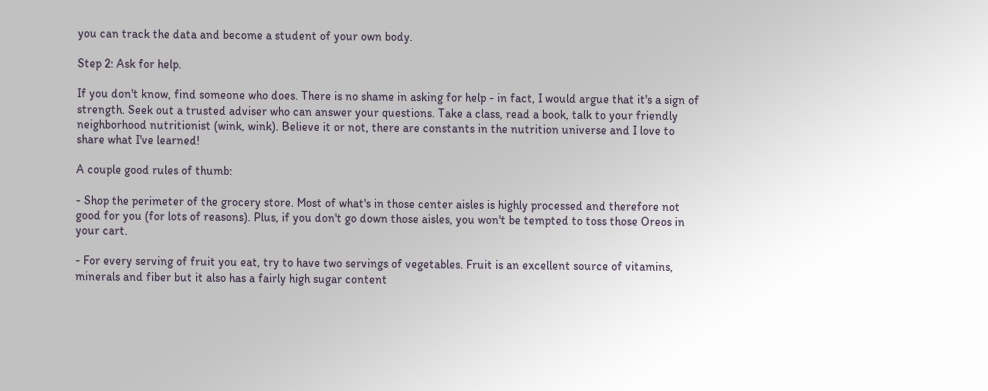you can track the data and become a student of your own body.

Step 2: Ask for help.

If you don't know, find someone who does. There is no shame in asking for help - in fact, I would argue that it's a sign of strength. Seek out a trusted adviser who can answer your questions. Take a class, read a book, talk to your friendly neighborhood nutritionist (wink, wink). Believe it or not, there are constants in the nutrition universe and I love to share what I've learned!

A couple good rules of thumb:

- Shop the perimeter of the grocery store. Most of what's in those center aisles is highly processed and therefore not good for you (for lots of reasons). Plus, if you don't go down those aisles, you won't be tempted to toss those Oreos in your cart.

- For every serving of fruit you eat, try to have two servings of vegetables. Fruit is an excellent source of vitamins, minerals and fiber but it also has a fairly high sugar content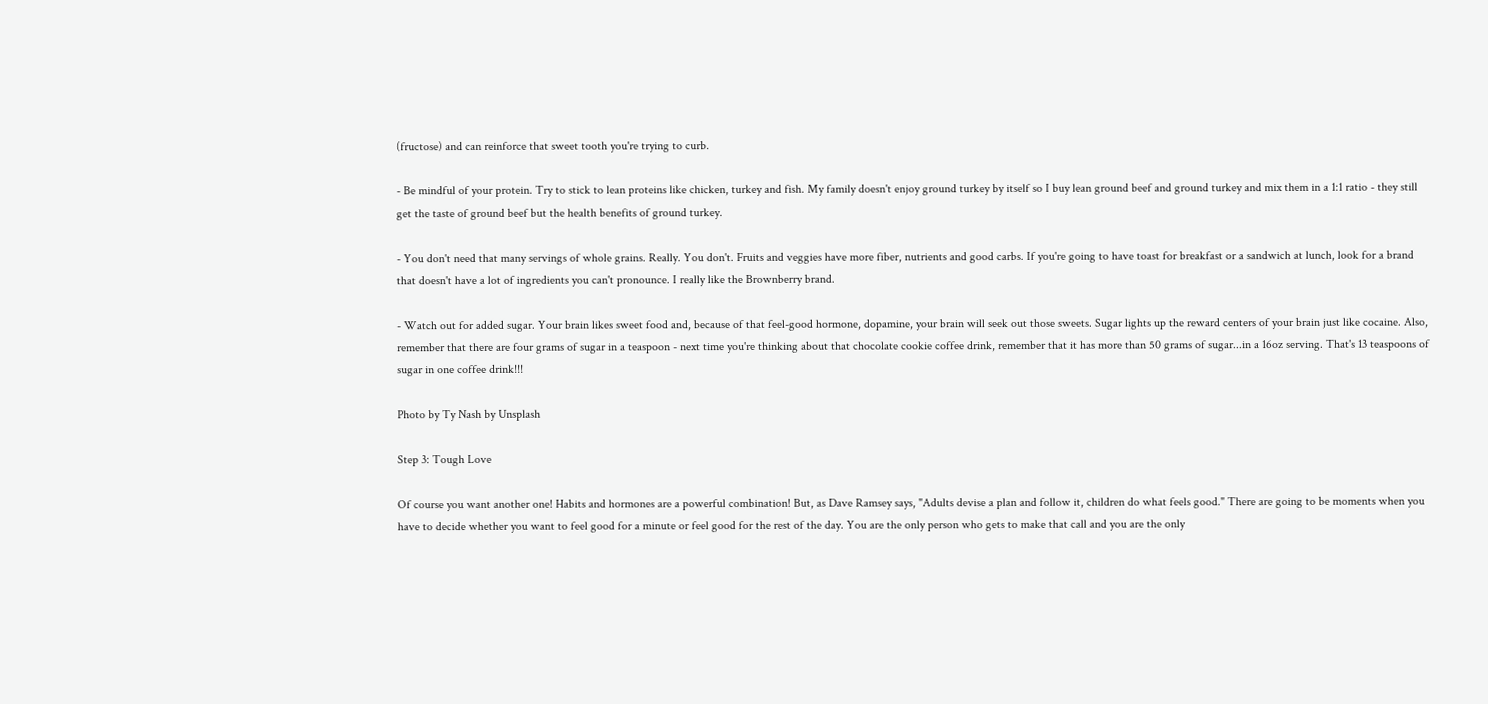(fructose) and can reinforce that sweet tooth you're trying to curb.

- Be mindful of your protein. Try to stick to lean proteins like chicken, turkey and fish. My family doesn't enjoy ground turkey by itself so I buy lean ground beef and ground turkey and mix them in a 1:1 ratio - they still get the taste of ground beef but the health benefits of ground turkey.

- You don't need that many servings of whole grains. Really. You don't. Fruits and veggies have more fiber, nutrients and good carbs. If you're going to have toast for breakfast or a sandwich at lunch, look for a brand that doesn't have a lot of ingredients you can't pronounce. I really like the Brownberry brand.

- Watch out for added sugar. Your brain likes sweet food and, because of that feel-good hormone, dopamine, your brain will seek out those sweets. Sugar lights up the reward centers of your brain just like cocaine. Also, remember that there are four grams of sugar in a teaspoon - next time you're thinking about that chocolate cookie coffee drink, remember that it has more than 50 grams of sugar...in a 16oz serving. That's 13 teaspoons of sugar in one coffee drink!!!

Photo by Ty Nash by Unsplash

Step 3: Tough Love

Of course you want another one! Habits and hormones are a powerful combination! But, as Dave Ramsey says, "Adults devise a plan and follow it, children do what feels good." There are going to be moments when you have to decide whether you want to feel good for a minute or feel good for the rest of the day. You are the only person who gets to make that call and you are the only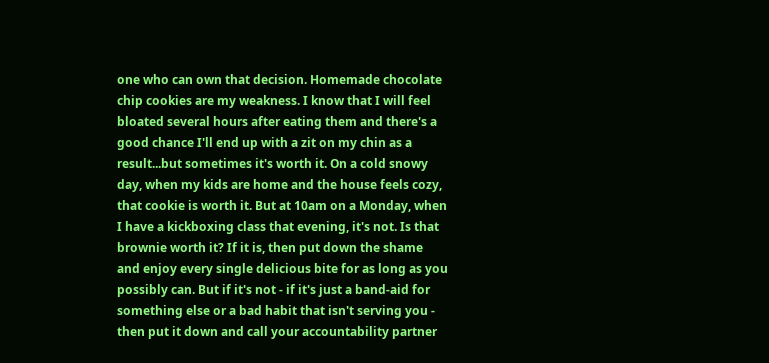one who can own that decision. Homemade chocolate chip cookies are my weakness. I know that I will feel bloated several hours after eating them and there's a good chance I'll end up with a zit on my chin as a result...but sometimes it's worth it. On a cold snowy day, when my kids are home and the house feels cozy, that cookie is worth it. But at 10am on a Monday, when I have a kickboxing class that evening, it's not. Is that brownie worth it? If it is, then put down the shame and enjoy every single delicious bite for as long as you possibly can. But if it's not - if it's just a band-aid for something else or a bad habit that isn't serving you - then put it down and call your accountability partner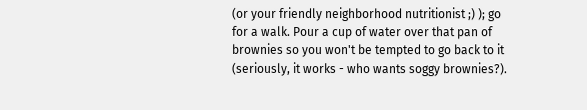(or your friendly neighborhood nutritionist ;) ); go for a walk. Pour a cup of water over that pan of brownies so you won't be tempted to go back to it (seriously, it works - who wants soggy brownies?).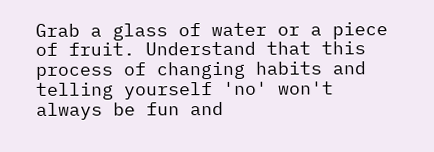Grab a glass of water or a piece of fruit. Understand that this process of changing habits and telling yourself 'no' won't always be fun and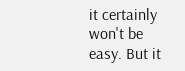it certainly won't be easy. But it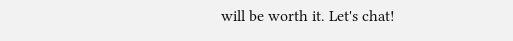will be worth it. Let's chat!